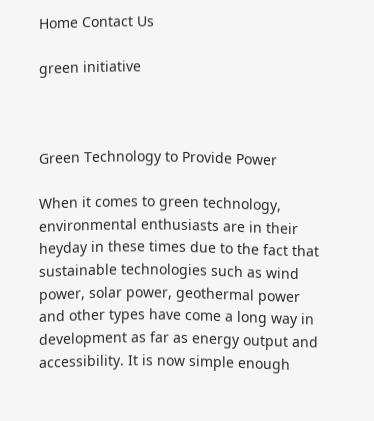Home Contact Us

green initiative



Green Technology to Provide Power

When it comes to green technology, environmental enthusiasts are in their heyday in these times due to the fact that sustainable technologies such as wind power, solar power, geothermal power and other types have come a long way in development as far as energy output and accessibility. It is now simple enough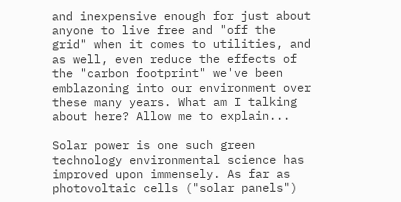and inexpensive enough for just about anyone to live free and "off the grid" when it comes to utilities, and as well, even reduce the effects of the "carbon footprint" we've been emblazoning into our environment over these many years. What am I talking about here? Allow me to explain...

Solar power is one such green technology environmental science has improved upon immensely. As far as photovoltaic cells ("solar panels")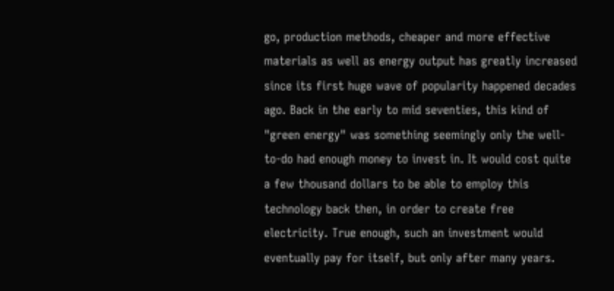go, production methods, cheaper and more effective materials as well as energy output has greatly increased since its first huge wave of popularity happened decades ago. Back in the early to mid seventies, this kind of "green energy" was something seemingly only the well-to-do had enough money to invest in. It would cost quite a few thousand dollars to be able to employ this technology back then, in order to create free electricity. True enough, such an investment would eventually pay for itself, but only after many years.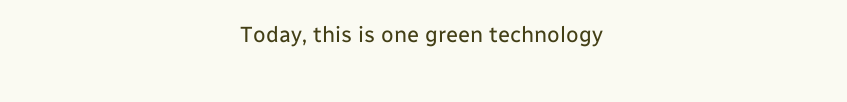Today, this is one green technology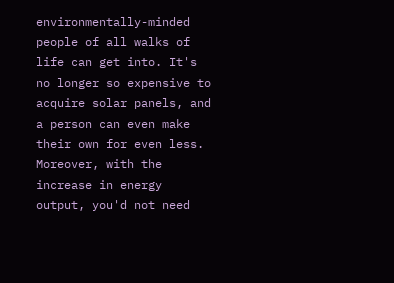environmentally-minded people of all walks of life can get into. It's no longer so expensive to acquire solar panels, and a person can even make their own for even less. Moreover, with the increase in energy output, you'd not need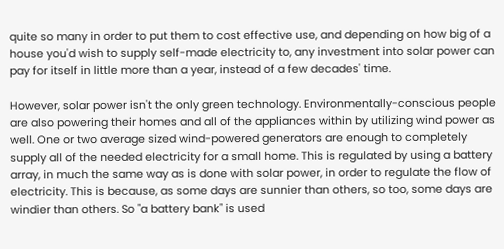quite so many in order to put them to cost effective use, and depending on how big of a house you'd wish to supply self-made electricity to, any investment into solar power can pay for itself in little more than a year, instead of a few decades' time.

However, solar power isn't the only green technology. Environmentally-conscious people are also powering their homes and all of the appliances within by utilizing wind power as well. One or two average sized wind-powered generators are enough to completely supply all of the needed electricity for a small home. This is regulated by using a battery array, in much the same way as is done with solar power, in order to regulate the flow of electricity. This is because, as some days are sunnier than others, so too, some days are windier than others. So "a battery bank" is used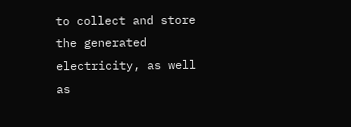to collect and store the generated electricity, as well as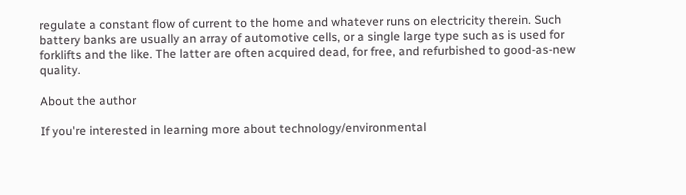regulate a constant flow of current to the home and whatever runs on electricity therein. Such battery banks are usually an array of automotive cells, or a single large type such as is used for forklifts and the like. The latter are often acquired dead, for free, and refurbished to good-as-new quality.

About the author

If you're interested in learning more about technology/environmental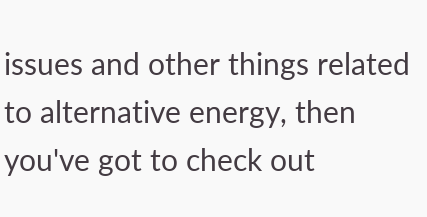issues and other things related to alternative energy, then you've got to check out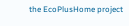the EcoPlusHome project